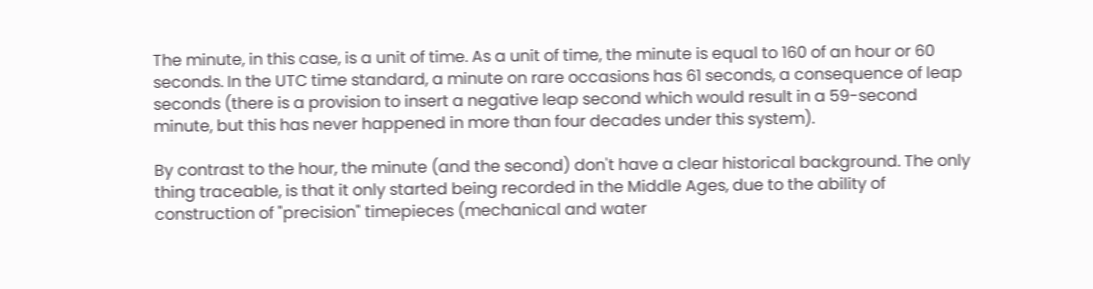The minute, in this case, is a unit of time. As a unit of time, the minute is equal to 160 of an hour or 60 seconds. In the UTC time standard, a minute on rare occasions has 61 seconds, a consequence of leap seconds (there is a provision to insert a negative leap second which would result in a 59-second minute, but this has never happened in more than four decades under this system).

By contrast to the hour, the minute (and the second) don't have a clear historical background. The only thing traceable, is that it only started being recorded in the Middle Ages, due to the ability of construction of "precision" timepieces (mechanical and water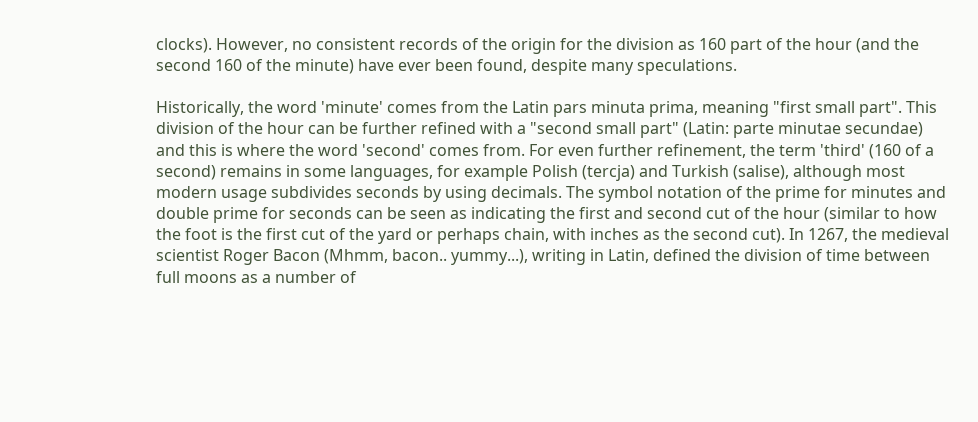clocks). However, no consistent records of the origin for the division as 160 part of the hour (and the second 160 of the minute) have ever been found, despite many speculations.

Historically, the word 'minute' comes from the Latin pars minuta prima, meaning "first small part". This division of the hour can be further refined with a "second small part" (Latin: parte minutae secundae) and this is where the word 'second' comes from. For even further refinement, the term 'third' (160 of a second) remains in some languages, for example Polish (tercja) and Turkish (salise), although most modern usage subdivides seconds by using decimals. The symbol notation of the prime for minutes and double prime for seconds can be seen as indicating the first and second cut of the hour (similar to how the foot is the first cut of the yard or perhaps chain, with inches as the second cut). In 1267, the medieval scientist Roger Bacon (Mhmm, bacon.. yummy...), writing in Latin, defined the division of time between full moons as a number of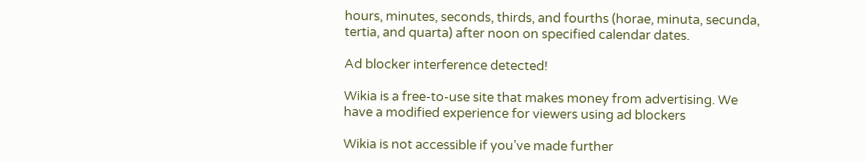hours, minutes, seconds, thirds, and fourths (horae, minuta, secunda, tertia, and quarta) after noon on specified calendar dates.

Ad blocker interference detected!

Wikia is a free-to-use site that makes money from advertising. We have a modified experience for viewers using ad blockers

Wikia is not accessible if you’ve made further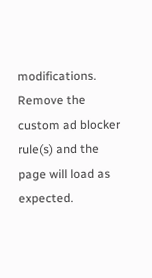modifications. Remove the custom ad blocker rule(s) and the page will load as expected.